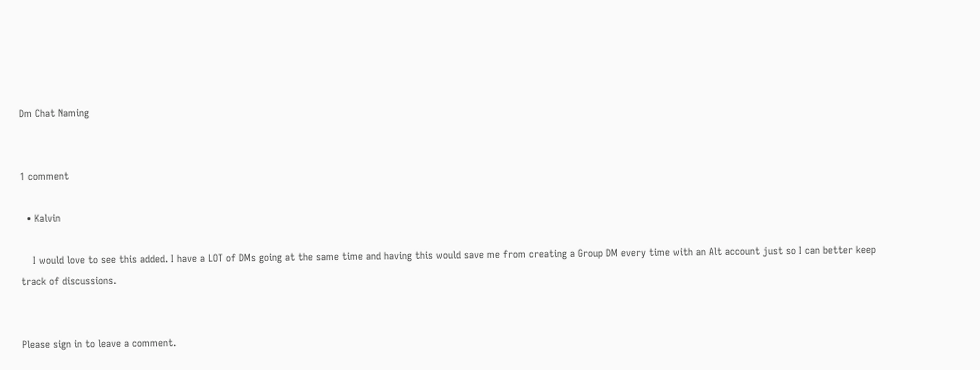Dm Chat Naming


1 comment

  • Kalvin

    I would love to see this added. I have a LOT of DMs going at the same time and having this would save me from creating a Group DM every time with an Alt account just so I can better keep track of discussions.


Please sign in to leave a comment.